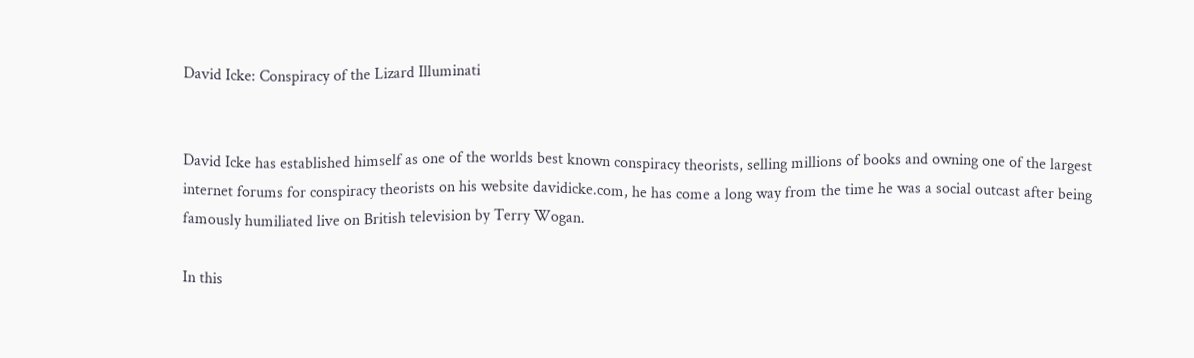David Icke: Conspiracy of the Lizard Illuminati


David Icke has established himself as one of the worlds best known conspiracy theorists, selling millions of books and owning one of the largest internet forums for conspiracy theorists on his website davidicke.com, he has come a long way from the time he was a social outcast after being famously humiliated live on British television by Terry Wogan.

In this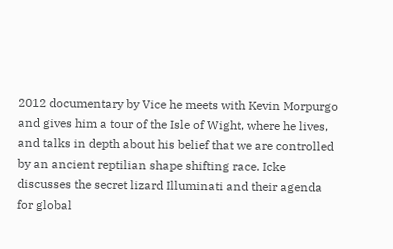2012 documentary by Vice he meets with Kevin Morpurgo and gives him a tour of the Isle of Wight, where he lives, and talks in depth about his belief that we are controlled by an ancient reptilian shape shifting race. Icke discusses the secret lizard Illuminati and their agenda for global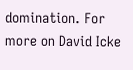domination. For more on David Icke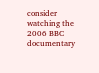consider watching the 2006 BBC documentary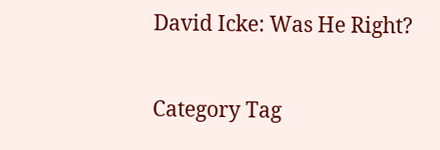David Icke: Was He Right?

Category Tag